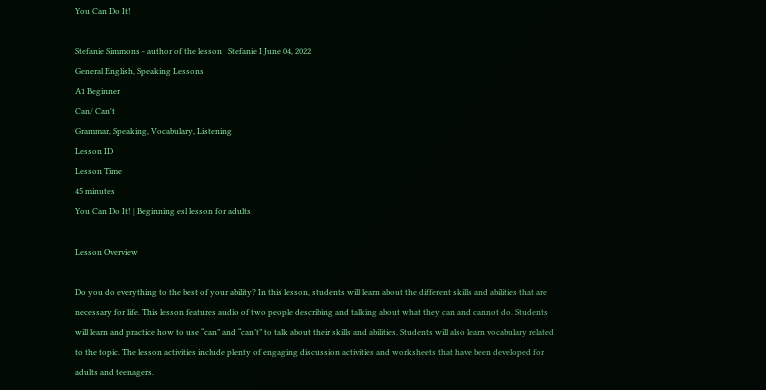You Can Do It!

Stefanie Simmons - author of the lesson   Stefanie I June 04, 2022
General English, Speaking Lessons
A1 Beginner
Can/ Can't
Grammar, Speaking, Vocabulary, Listening
Lesson ID
Lesson Time
45 minutes
You Can Do It! | Beginning esl lesson for adults

Lesson Overview

Do you do everything to the best of your ability? In this lesson, students will learn about the different skills and abilities that are necessary for life. This lesson features audio of two people describing and talking about what they can and cannot do. Students will learn and practice how to use “can” and “can’t” to talk about their skills and abilities. Students will also learn vocabulary related to the topic. The lesson activities include plenty of engaging discussion activities and worksheets that have been developed for adults and teenagers.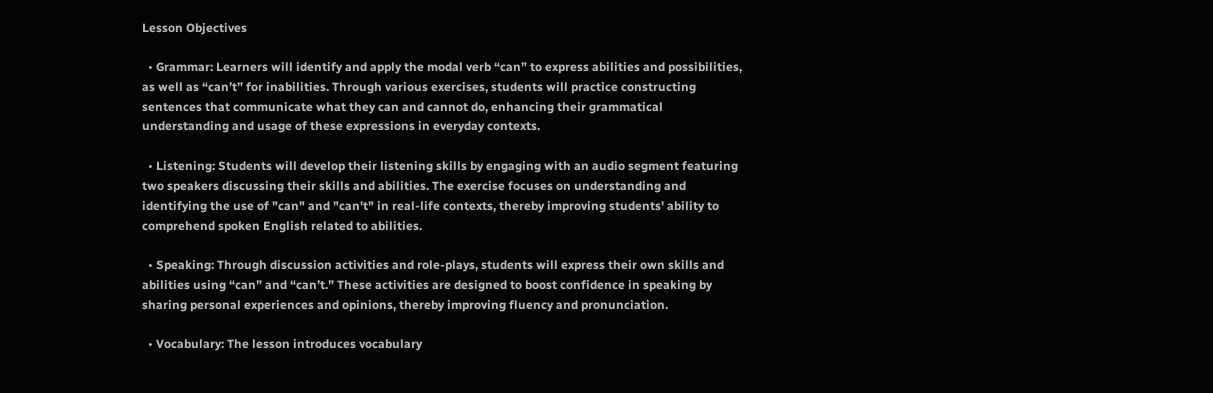Lesson Objectives

  • Grammar: Learners will identify and apply the modal verb “can” to express abilities and possibilities, as well as “can’t” for inabilities. Through various exercises, students will practice constructing sentences that communicate what they can and cannot do, enhancing their grammatical understanding and usage of these expressions in everyday contexts.

  • Listening: Students will develop their listening skills by engaging with an audio segment featuring two speakers discussing their skills and abilities. The exercise focuses on understanding and identifying the use of "can" and "can't" in real-life contexts, thereby improving students' ability to comprehend spoken English related to abilities.

  • Speaking: Through discussion activities and role-plays, students will express their own skills and abilities using “can” and “can’t.” These activities are designed to boost confidence in speaking by sharing personal experiences and opinions, thereby improving fluency and pronunciation.

  • Vocabulary: The lesson introduces vocabulary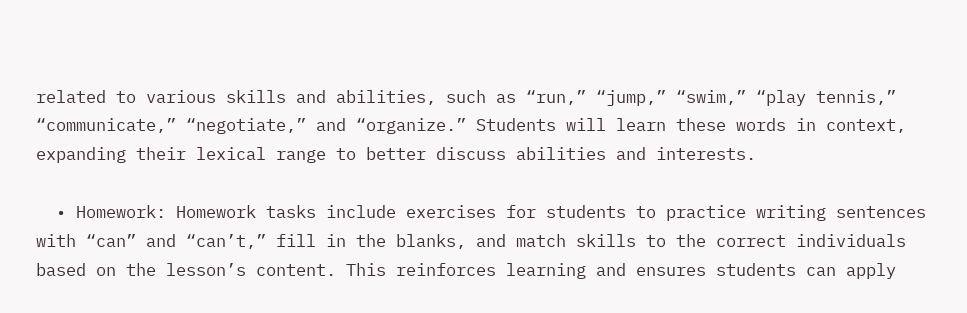related to various skills and abilities, such as “run,” “jump,” “swim,” “play tennis,” “communicate,” “negotiate,” and “organize.” Students will learn these words in context, expanding their lexical range to better discuss abilities and interests.

  • Homework: Homework tasks include exercises for students to practice writing sentences with “can” and “can’t,” fill in the blanks, and match skills to the correct individuals based on the lesson’s content. This reinforces learning and ensures students can apply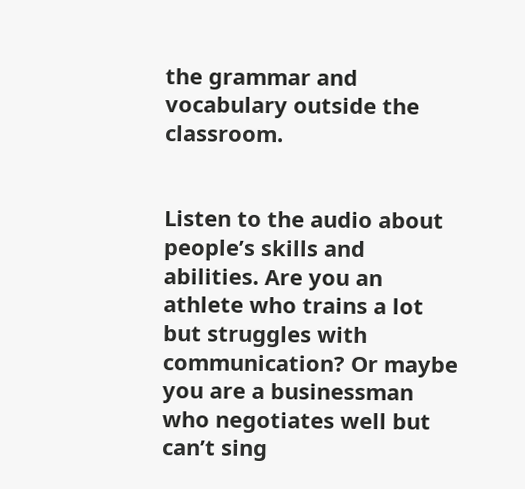the grammar and vocabulary outside the classroom.


Listen to the audio about people’s skills and abilities. Are you an athlete who trains a lot but struggles with communication? Or maybe you are a businessman who negotiates well but can’t sing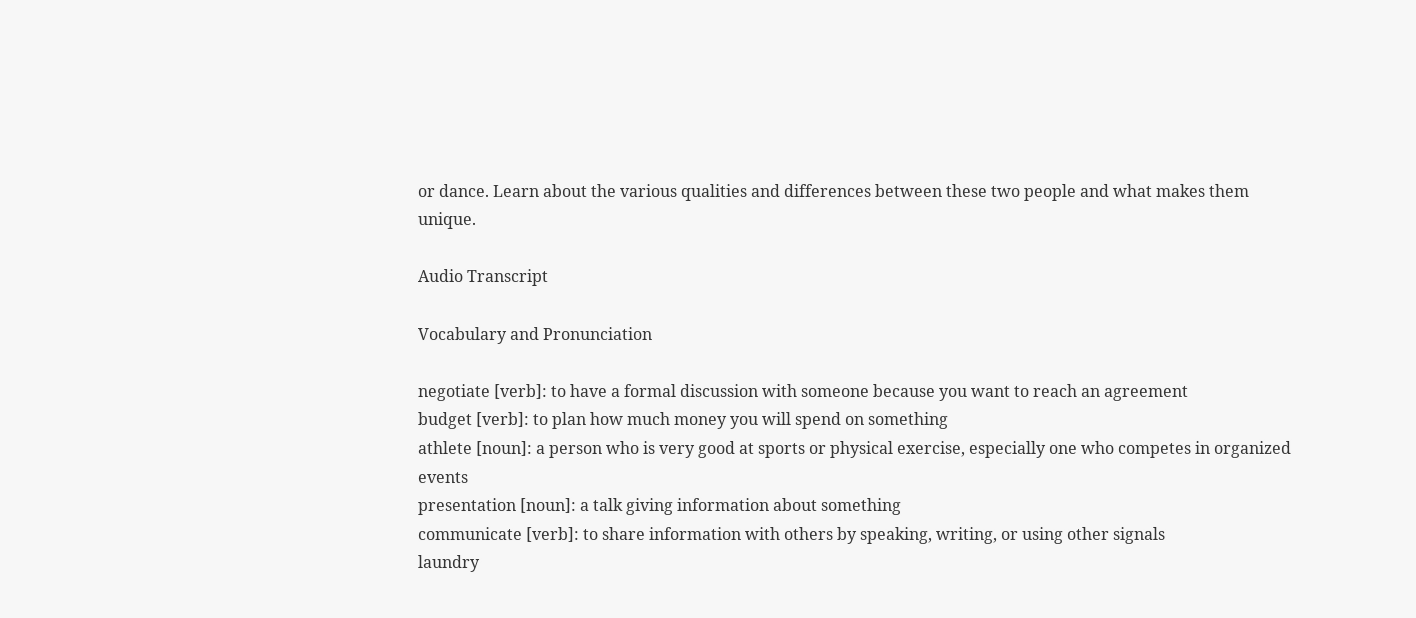or dance. Learn about the various qualities and differences between these two people and what makes them unique.

Audio Transcript

Vocabulary and Pronunciation

negotiate [verb]: to have a formal discussion with someone because you want to reach an agreement
budget [verb]: to plan how much money you will spend on something
athlete [noun]: a person who is very good at sports or physical exercise, especially one who competes in organized events
presentation [noun]: a talk giving information about something
communicate [verb]: to share information with others by speaking, writing, or using other signals
laundry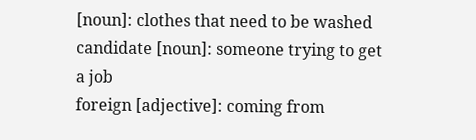[noun]: clothes that need to be washed
candidate [noun]: someone trying to get a job
foreign [adjective]: coming from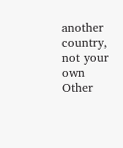another country, not your own
Other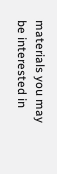materials you may be interested in